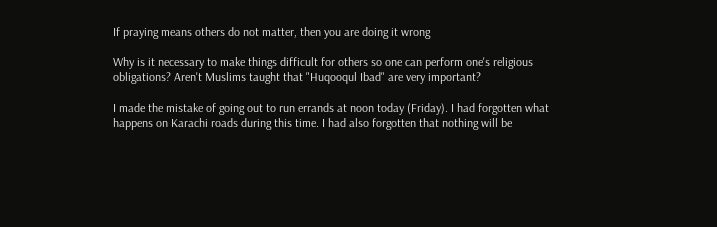If praying means others do not matter, then you are doing it wrong

Why is it necessary to make things difficult for others so one can perform one's religious obligations? Aren't Muslims taught that "Huqooqul Ibad" are very important?

I made the mistake of going out to run errands at noon today (Friday). I had forgotten what happens on Karachi roads during this time. I had also forgotten that nothing will be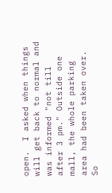open.  I asked when things will get back to normal and was informed "not till after 3 pm." Outside one mall, the whole parking area had been taken over. So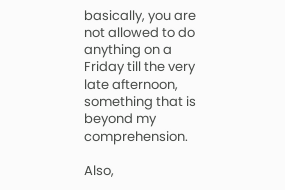basically, you are not allowed to do anything on a Friday till the very late afternoon, something that is beyond my comprehension.

Also,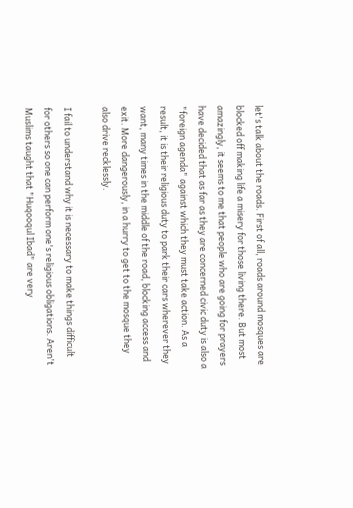let's talk about the roads. First of all, roads around mosques are blocked off making life a misery for those living there. But most amazingly, it seems to me that people who are going for prayers have decided that as far as they are concerned civic duty is also a "foreign agenda" against which they must take action. As a result, it is their religious duty to park their cars wherever they want, many times in the middle of the road, blocking access and exit. More dangerously, in a hurry to get to the mosque they also drive recklessly.

I fail to understand why it is necessary to make things difficult for others so one can perform one's religious obligations. Aren't Muslims taught that "Huqooqul Ibad" are very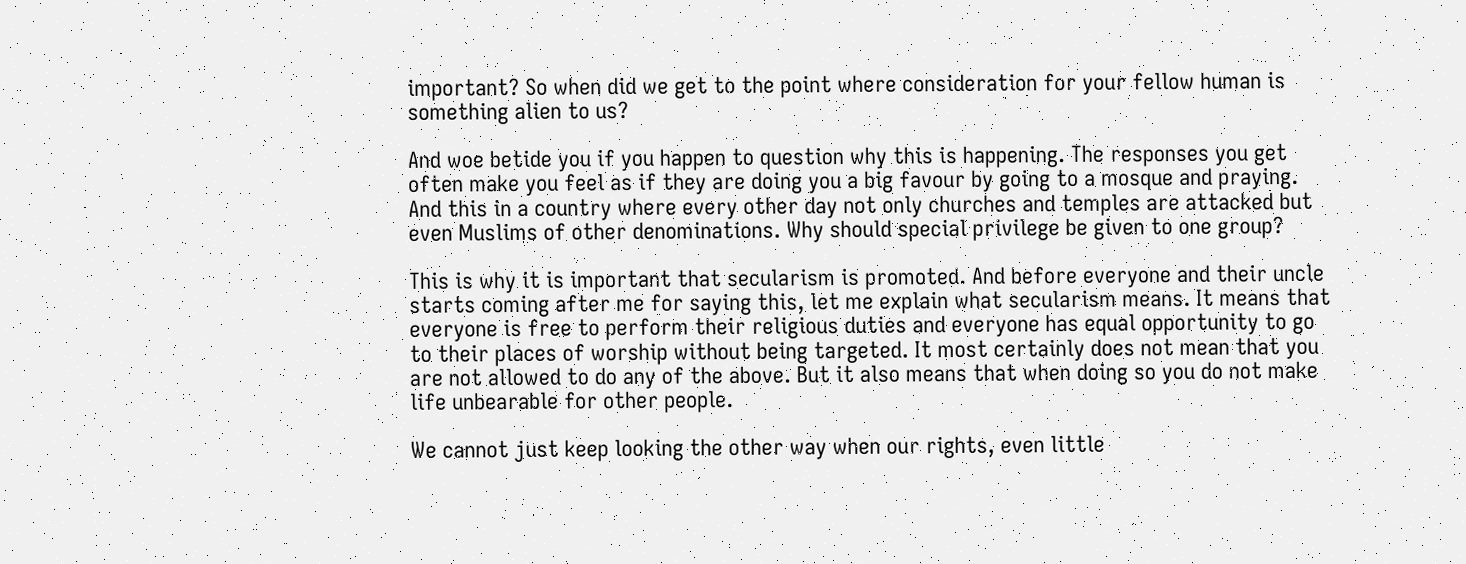important? So when did we get to the point where consideration for your fellow human is something alien to us?

And woe betide you if you happen to question why this is happening. The responses you get often make you feel as if they are doing you a big favour by going to a mosque and praying. And this in a country where every other day not only churches and temples are attacked but even Muslims of other denominations. Why should special privilege be given to one group?

This is why it is important that secularism is promoted. And before everyone and their uncle starts coming after me for saying this, let me explain what secularism means. It means that everyone is free to perform their religious duties and everyone has equal opportunity to go to their places of worship without being targeted. It most certainly does not mean that you are not allowed to do any of the above. But it also means that when doing so you do not make life unbearable for other people.

We cannot just keep looking the other way when our rights, even little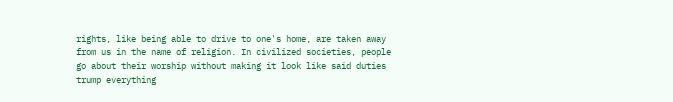rights, like being able to drive to one's home, are taken away from us in the name of religion. In civilized societies, people go about their worship without making it look like said duties trump everything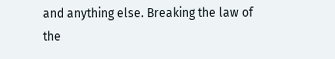and anything else. Breaking the law of the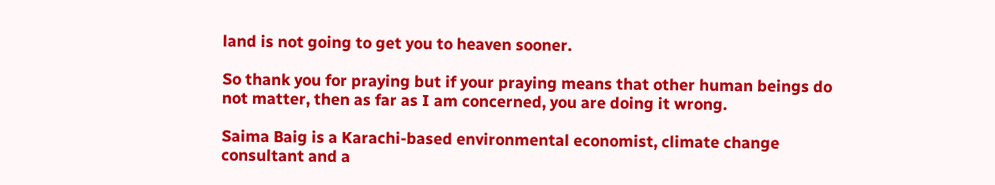land is not going to get you to heaven sooner.

So thank you for praying but if your praying means that other human beings do not matter, then as far as I am concerned, you are doing it wrong.

Saima Baig is a Karachi-based environmental economist, climate change consultant and a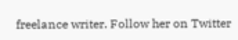freelance writer. Follow her on Twitter